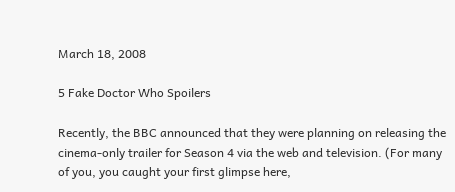March 18, 2008

5 Fake Doctor Who Spoilers

Recently, the BBC announced that they were planning on releasing the cinema-only trailer for Season 4 via the web and television. (For many of you, you caught your first glimpse here,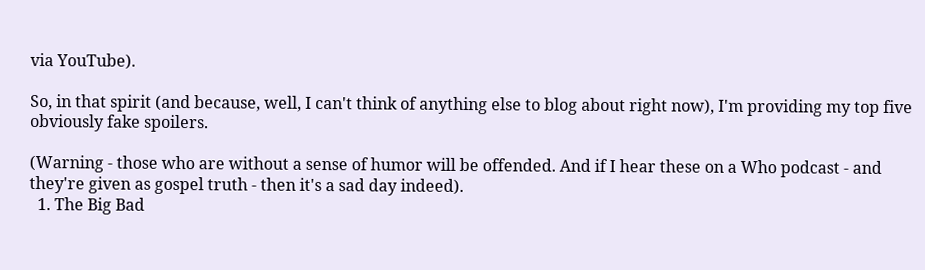via YouTube).

So, in that spirit (and because, well, I can't think of anything else to blog about right now), I'm providing my top five obviously fake spoilers.

(Warning - those who are without a sense of humor will be offended. And if I hear these on a Who podcast - and they're given as gospel truth - then it's a sad day indeed).
  1. The Big Bad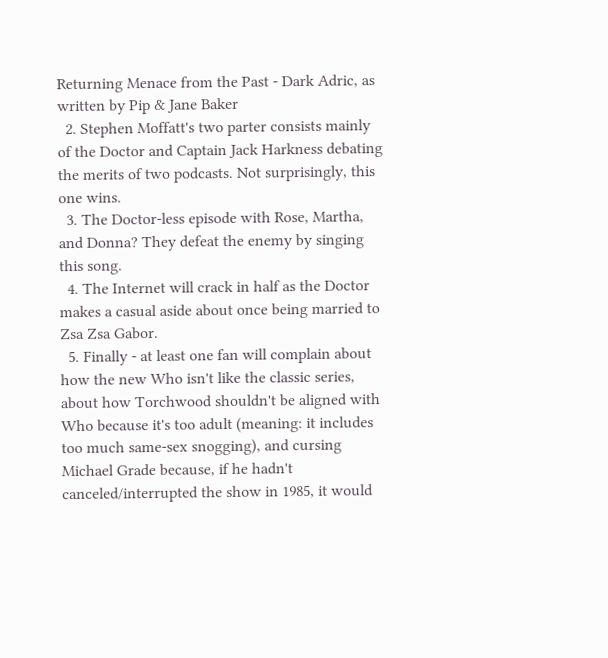Returning Menace from the Past - Dark Adric, as written by Pip & Jane Baker
  2. Stephen Moffatt's two parter consists mainly of the Doctor and Captain Jack Harkness debating the merits of two podcasts. Not surprisingly, this one wins.
  3. The Doctor-less episode with Rose, Martha, and Donna? They defeat the enemy by singing this song.
  4. The Internet will crack in half as the Doctor makes a casual aside about once being married to Zsa Zsa Gabor.
  5. Finally - at least one fan will complain about how the new Who isn't like the classic series, about how Torchwood shouldn't be aligned with Who because it's too adult (meaning: it includes too much same-sex snogging), and cursing Michael Grade because, if he hadn't canceled/interrupted the show in 1985, it would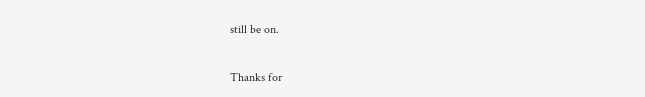still be on.

Thanks for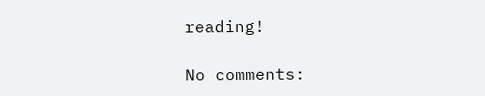reading!

No comments: